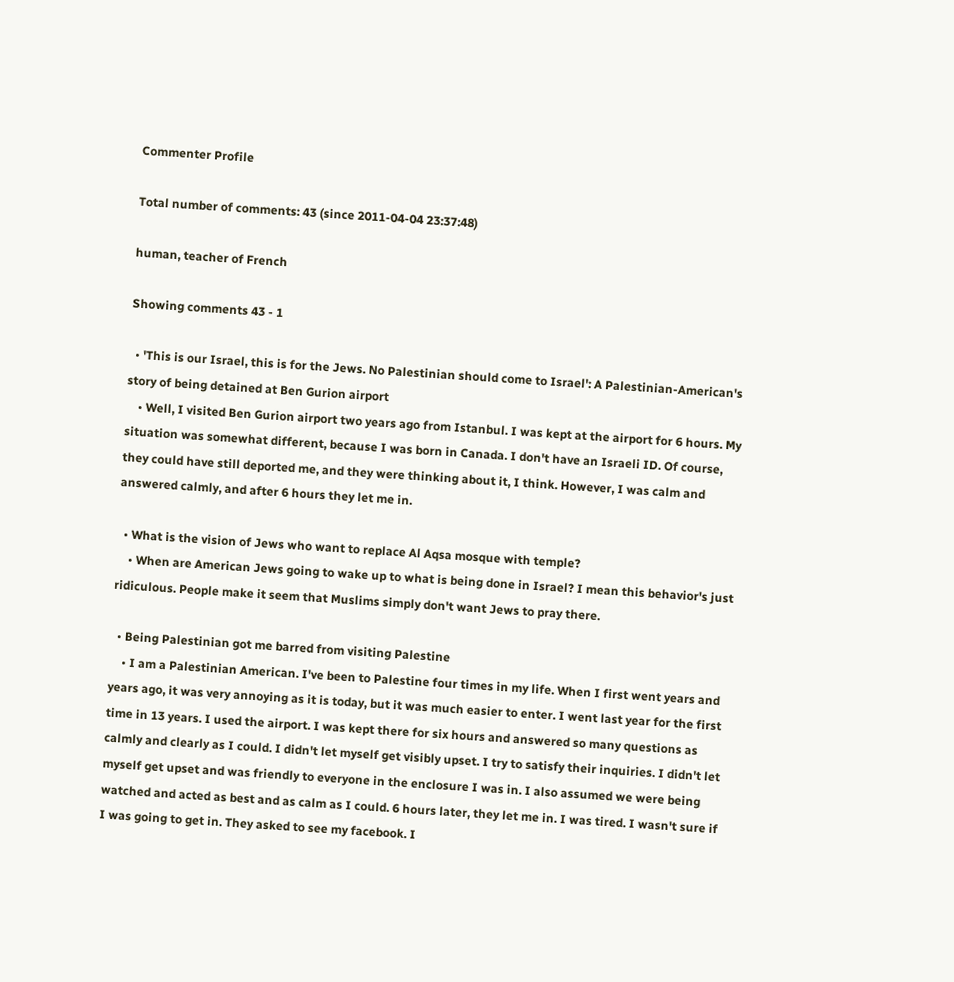Commenter Profile

Total number of comments: 43 (since 2011-04-04 23:37:48)

human, teacher of French

Showing comments 43 - 1

  • 'This is our Israel, this is for the Jews. No Palestinian should come to Israel': A Palestinian-American's story of being detained at Ben Gurion airport
    • Well, I visited Ben Gurion airport two years ago from Istanbul. I was kept at the airport for 6 hours. My situation was somewhat different, because I was born in Canada. I don't have an Israeli ID. Of course, they could have still deported me, and they were thinking about it, I think. However, I was calm and answered calmly, and after 6 hours they let me in.

  • What is the vision of Jews who want to replace Al Aqsa mosque with temple?
    • When are American Jews going to wake up to what is being done in Israel? I mean this behavior's just ridiculous. People make it seem that Muslims simply don't want Jews to pray there.

  • Being Palestinian got me barred from visiting Palestine
    • I am a Palestinian American. I've been to Palestine four times in my life. When I first went years and years ago, it was very annoying as it is today, but it was much easier to enter. I went last year for the first time in 13 years. I used the airport. I was kept there for six hours and answered so many questions as calmly and clearly as I could. I didn't let myself get visibly upset. I try to satisfy their inquiries. I didn't let myself get upset and was friendly to everyone in the enclosure I was in. I also assumed we were being watched and acted as best and as calm as I could. 6 hours later, they let me in. I was tired. I wasn't sure if I was going to get in. They asked to see my facebook. I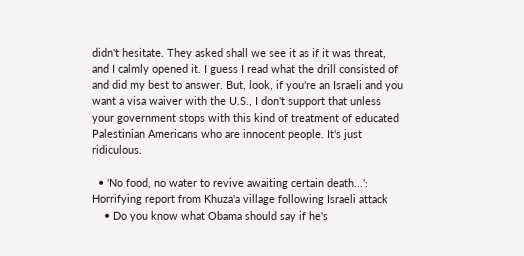didn't hesitate. They asked shall we see it as if it was threat, and I calmly opened it. I guess I read what the drill consisted of and did my best to answer. But, look, if you're an Israeli and you want a visa waiver with the U.S., I don't support that unless your government stops with this kind of treatment of educated Palestinian Americans who are innocent people. It's just ridiculous.

  • 'No food, no water to revive awaiting certain death...': Horrifying report from Khuza'a village following Israeli attack
    • Do you know what Obama should say if he's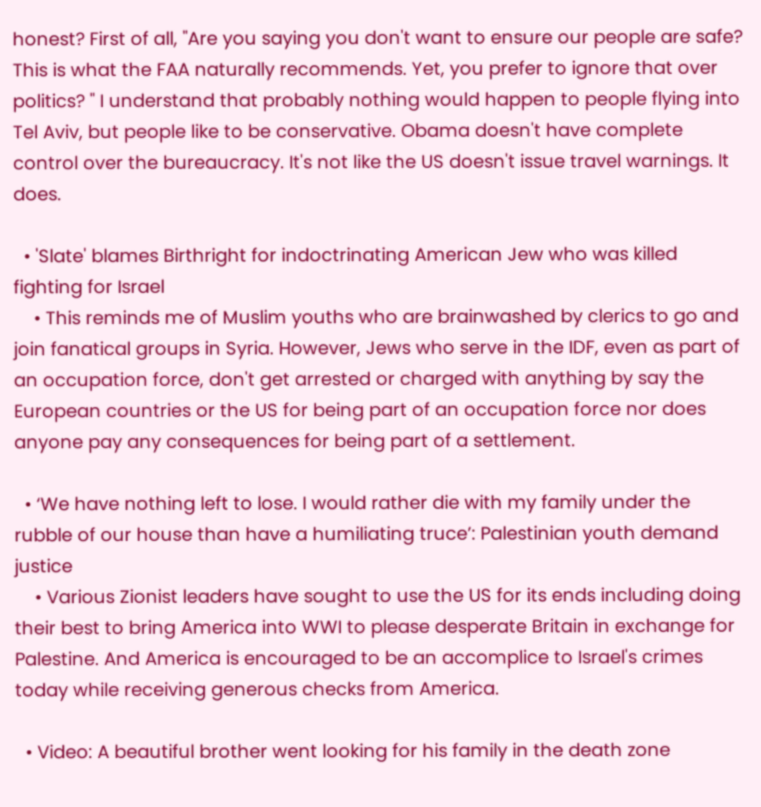honest? First of all, "Are you saying you don't want to ensure our people are safe? This is what the FAA naturally recommends. Yet, you prefer to ignore that over politics? " I understand that probably nothing would happen to people flying into Tel Aviv, but people like to be conservative. Obama doesn't have complete control over the bureaucracy. It's not like the US doesn't issue travel warnings. It does.

  • 'Slate' blames Birthright for indoctrinating American Jew who was killed fighting for Israel
    • This reminds me of Muslim youths who are brainwashed by clerics to go and join fanatical groups in Syria. However, Jews who serve in the IDF, even as part of an occupation force, don't get arrested or charged with anything by say the European countries or the US for being part of an occupation force nor does anyone pay any consequences for being part of a settlement.

  • ‘We have nothing left to lose. I would rather die with my family under the rubble of our house than have a humiliating truce’: Palestinian youth demand justice
    • Various Zionist leaders have sought to use the US for its ends including doing their best to bring America into WWI to please desperate Britain in exchange for Palestine. And America is encouraged to be an accomplice to Israel's crimes today while receiving generous checks from America.

  • Video: A beautiful brother went looking for his family in the death zone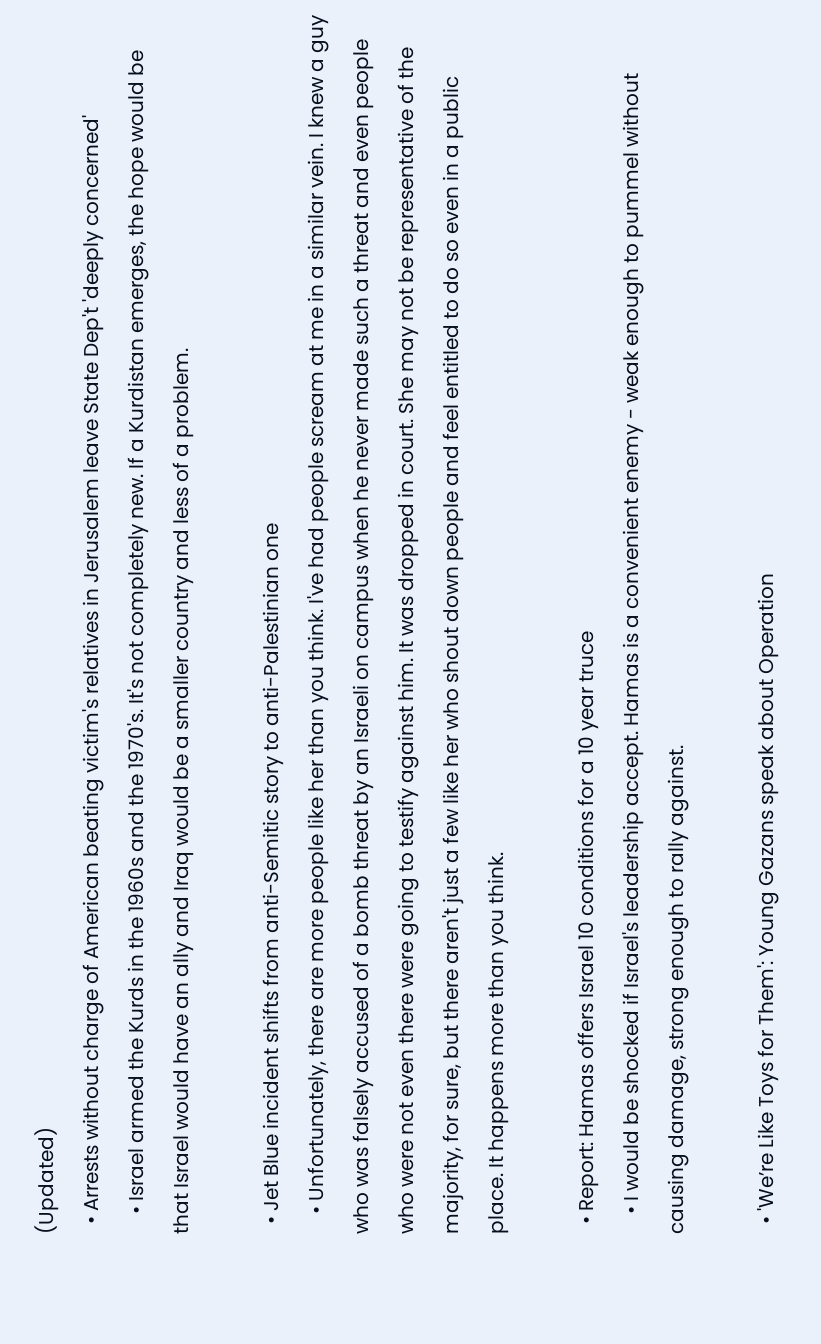(Updated)
  • Arrests without charge of American beating victim's relatives in Jerusalem leave State Dep't 'deeply concerned'
    • Israel armed the Kurds in the 1960s and the 1970's. It's not completely new. If a Kurdistan emerges, the hope would be that Israel would have an ally and Iraq would be a smaller country and less of a problem.

  • Jet Blue incident shifts from anti-Semitic story to anti-Palestinian one
    • Unfortunately, there are more people like her than you think. I've had people scream at me in a similar vein. I knew a guy who was falsely accused of a bomb threat by an Israeli on campus when he never made such a threat and even people who were not even there were going to testify against him. It was dropped in court. She may not be representative of the majority, for sure, but there aren't just a few like her who shout down people and feel entitled to do so even in a public place. It happens more than you think.

  • Report: Hamas offers Israel 10 conditions for a 10 year truce
    • I would be shocked if Israel's leadership accept. Hamas is a convenient enemy - weak enough to pummel without causing damage, strong enough to rally against.

  • 'We’re Like Toys for Them': Young Gazans speak about Operation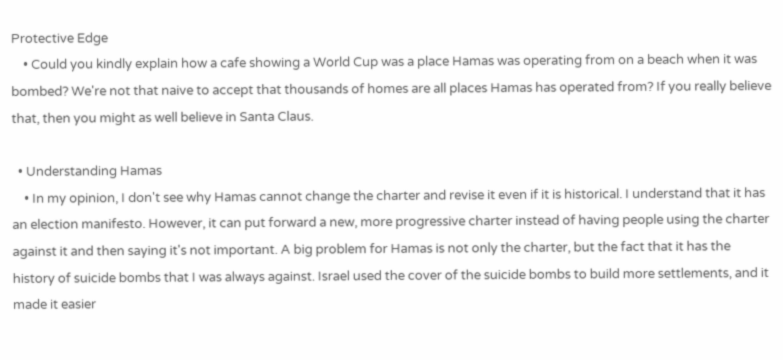Protective Edge
    • Could you kindly explain how a cafe showing a World Cup was a place Hamas was operating from on a beach when it was bombed? We're not that naive to accept that thousands of homes are all places Hamas has operated from? If you really believe that, then you might as well believe in Santa Claus.

  • Understanding Hamas
    • In my opinion, I don't see why Hamas cannot change the charter and revise it even if it is historical. I understand that it has an election manifesto. However, it can put forward a new, more progressive charter instead of having people using the charter against it and then saying it's not important. A big problem for Hamas is not only the charter, but the fact that it has the history of suicide bombs that I was always against. Israel used the cover of the suicide bombs to build more settlements, and it made it easier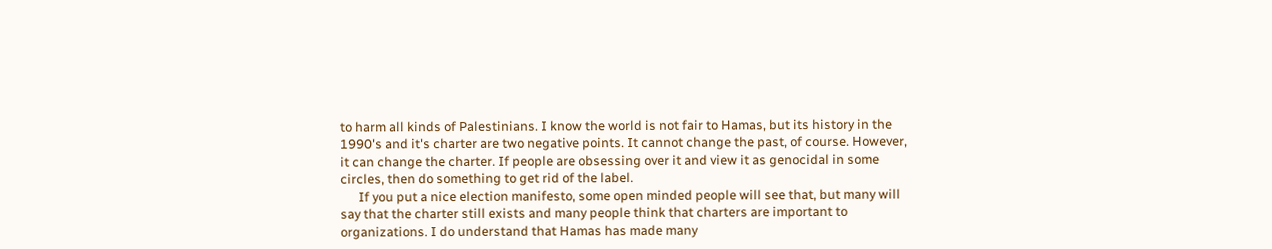to harm all kinds of Palestinians. I know the world is not fair to Hamas, but its history in the 1990's and it's charter are two negative points. It cannot change the past, of course. However, it can change the charter. If people are obsessing over it and view it as genocidal in some circles, then do something to get rid of the label.
      If you put a nice election manifesto, some open minded people will see that, but many will say that the charter still exists and many people think that charters are important to organizations. I do understand that Hamas has made many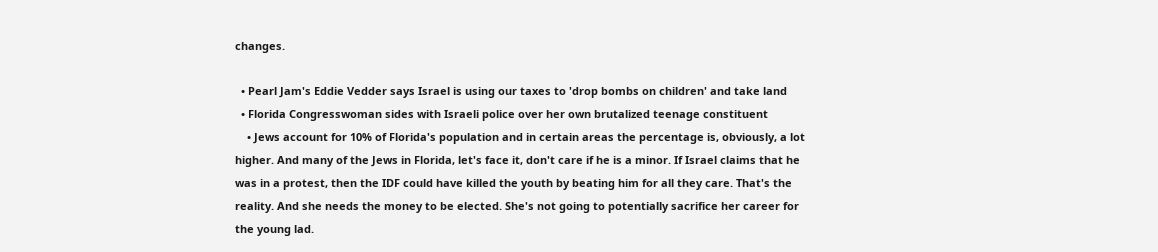changes.

  • Pearl Jam's Eddie Vedder says Israel is using our taxes to 'drop bombs on children' and take land
  • Florida Congresswoman sides with Israeli police over her own brutalized teenage constituent
    • Jews account for 10% of Florida's population and in certain areas the percentage is, obviously, a lot higher. And many of the Jews in Florida, let's face it, don't care if he is a minor. If Israel claims that he was in a protest, then the IDF could have killed the youth by beating him for all they care. That's the reality. And she needs the money to be elected. She's not going to potentially sacrifice her career for the young lad.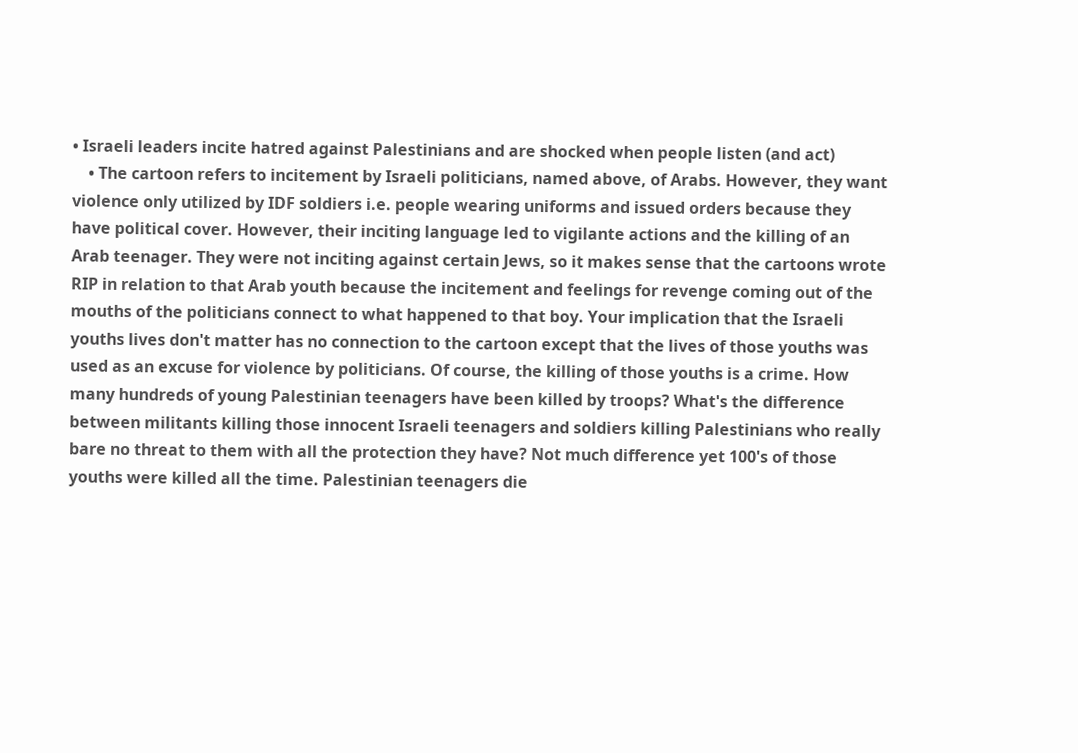• Israeli leaders incite hatred against Palestinians and are shocked when people listen (and act)
    • The cartoon refers to incitement by Israeli politicians, named above, of Arabs. However, they want violence only utilized by IDF soldiers i.e. people wearing uniforms and issued orders because they have political cover. However, their inciting language led to vigilante actions and the killing of an Arab teenager. They were not inciting against certain Jews, so it makes sense that the cartoons wrote RIP in relation to that Arab youth because the incitement and feelings for revenge coming out of the mouths of the politicians connect to what happened to that boy. Your implication that the Israeli youths lives don't matter has no connection to the cartoon except that the lives of those youths was used as an excuse for violence by politicians. Of course, the killing of those youths is a crime. How many hundreds of young Palestinian teenagers have been killed by troops? What's the difference between militants killing those innocent Israeli teenagers and soldiers killing Palestinians who really bare no threat to them with all the protection they have? Not much difference yet 100's of those youths were killed all the time. Palestinian teenagers die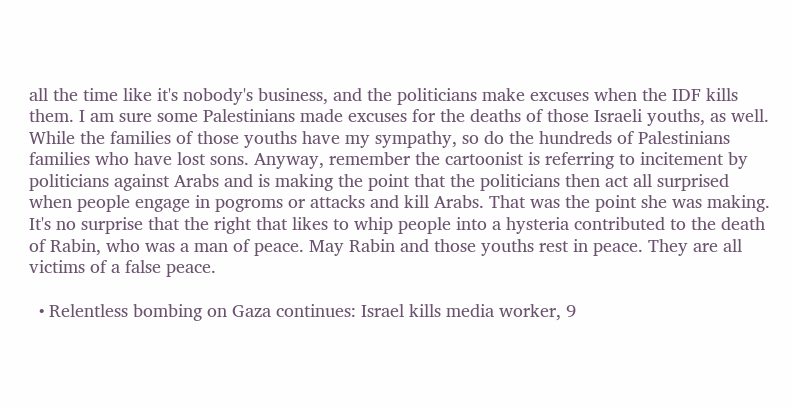all the time like it's nobody's business, and the politicians make excuses when the IDF kills them. I am sure some Palestinians made excuses for the deaths of those Israeli youths, as well. While the families of those youths have my sympathy, so do the hundreds of Palestinians families who have lost sons. Anyway, remember the cartoonist is referring to incitement by politicians against Arabs and is making the point that the politicians then act all surprised when people engage in pogroms or attacks and kill Arabs. That was the point she was making. It's no surprise that the right that likes to whip people into a hysteria contributed to the death of Rabin, who was a man of peace. May Rabin and those youths rest in peace. They are all victims of a false peace.

  • Relentless bombing on Gaza continues: Israel kills media worker, 9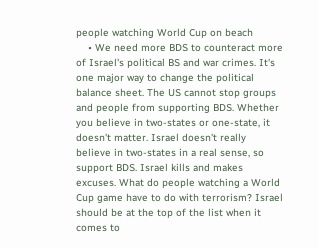people watching World Cup on beach
    • We need more BDS to counteract more of Israel's political BS and war crimes. It's one major way to change the political balance sheet. The US cannot stop groups and people from supporting BDS. Whether you believe in two-states or one-state, it doesn't matter. Israel doesn't really believe in two-states in a real sense, so support BDS. Israel kills and makes excuses. What do people watching a World Cup game have to do with terrorism? Israel should be at the top of the list when it comes to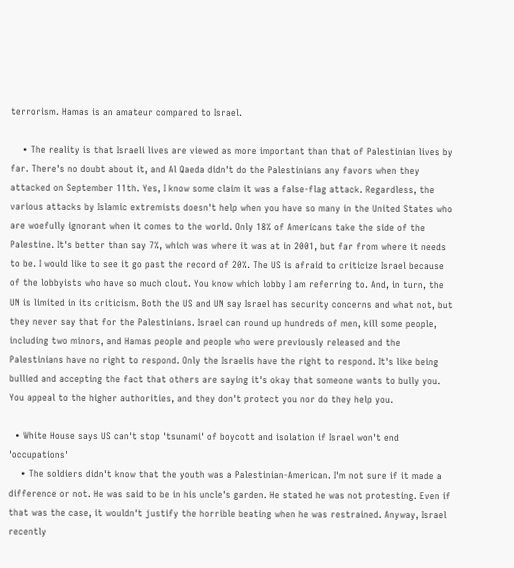terrorism. Hamas is an amateur compared to Israel.

    • The reality is that Israeli lives are viewed as more important than that of Palestinian lives by far. There's no doubt about it, and Al Qaeda didn't do the Palestinians any favors when they attacked on September 11th. Yes, I know some claim it was a false-flag attack. Regardless, the various attacks by Islamic extremists doesn't help when you have so many in the United States who are woefully ignorant when it comes to the world. Only 18% of Americans take the side of the Palestine. It's better than say 7%, which was where it was at in 2001, but far from where it needs to be. I would like to see it go past the record of 20%. The US is afraid to criticize Israel because of the lobbyists who have so much clout. You know which lobby I am referring to. And, in turn, the UN is limited in its criticism. Both the US and UN say Israel has security concerns and what not, but they never say that for the Palestinians. Israel can round up hundreds of men, kill some people, including two minors, and Hamas people and people who were previously released and the Palestinians have no right to respond. Only the Israelis have the right to respond. It's like being bullied and accepting the fact that others are saying it's okay that someone wants to bully you. You appeal to the higher authorities, and they don't protect you nor do they help you.

  • White House says US can't stop 'tsunami' of boycott and isolation if Israel won't end 'occupations'
    • The soldiers didn't know that the youth was a Palestinian-American. I'm not sure if it made a difference or not. He was said to be in his uncle's garden. He stated he was not protesting. Even if that was the case, it wouldn't justify the horrible beating when he was restrained. Anyway, Israel recently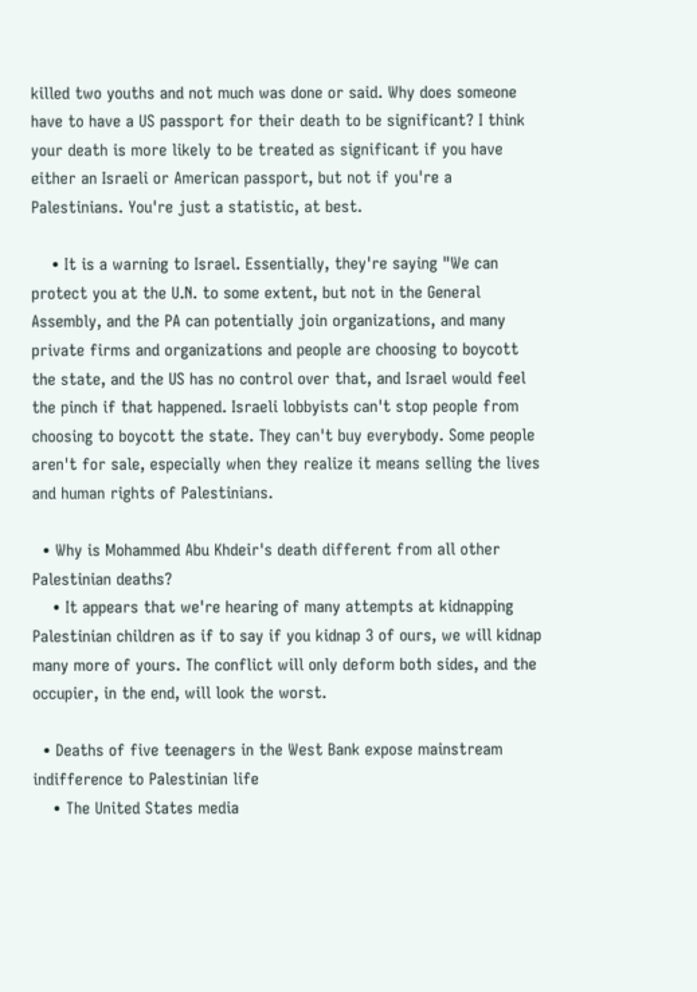killed two youths and not much was done or said. Why does someone have to have a US passport for their death to be significant? I think your death is more likely to be treated as significant if you have either an Israeli or American passport, but not if you're a Palestinians. You're just a statistic, at best.

    • It is a warning to Israel. Essentially, they're saying "We can protect you at the U.N. to some extent, but not in the General Assembly, and the PA can potentially join organizations, and many private firms and organizations and people are choosing to boycott the state, and the US has no control over that, and Israel would feel the pinch if that happened. Israeli lobbyists can't stop people from choosing to boycott the state. They can't buy everybody. Some people aren't for sale, especially when they realize it means selling the lives and human rights of Palestinians.

  • Why is Mohammed Abu Khdeir's death different from all other Palestinian deaths?
    • It appears that we're hearing of many attempts at kidnapping Palestinian children as if to say if you kidnap 3 of ours, we will kidnap many more of yours. The conflict will only deform both sides, and the occupier, in the end, will look the worst.

  • Deaths of five teenagers in the West Bank expose mainstream indifference to Palestinian life
    • The United States media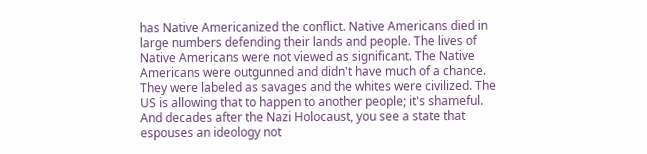has Native Americanized the conflict. Native Americans died in large numbers defending their lands and people. The lives of Native Americans were not viewed as significant. The Native Americans were outgunned and didn't have much of a chance. They were labeled as savages and the whites were civilized. The US is allowing that to happen to another people; it's shameful. And decades after the Nazi Holocaust, you see a state that espouses an ideology not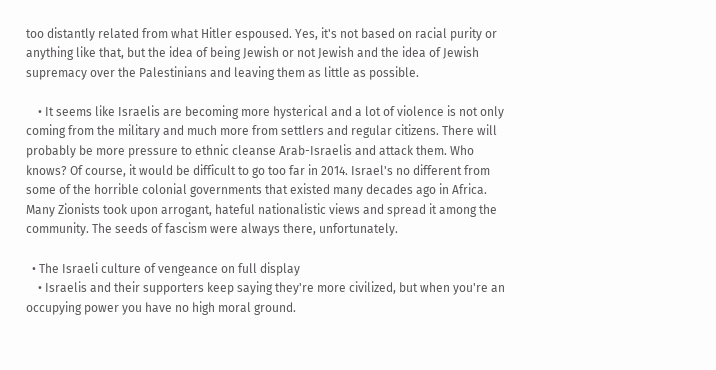too distantly related from what Hitler espoused. Yes, it's not based on racial purity or anything like that, but the idea of being Jewish or not Jewish and the idea of Jewish supremacy over the Palestinians and leaving them as little as possible.

    • It seems like Israelis are becoming more hysterical and a lot of violence is not only coming from the military and much more from settlers and regular citizens. There will probably be more pressure to ethnic cleanse Arab-Israelis and attack them. Who knows? Of course, it would be difficult to go too far in 2014. Israel's no different from some of the horrible colonial governments that existed many decades ago in Africa. Many Zionists took upon arrogant, hateful nationalistic views and spread it among the community. The seeds of fascism were always there, unfortunately.

  • The Israeli culture of vengeance on full display
    • Israelis and their supporters keep saying they're more civilized, but when you're an occupying power you have no high moral ground.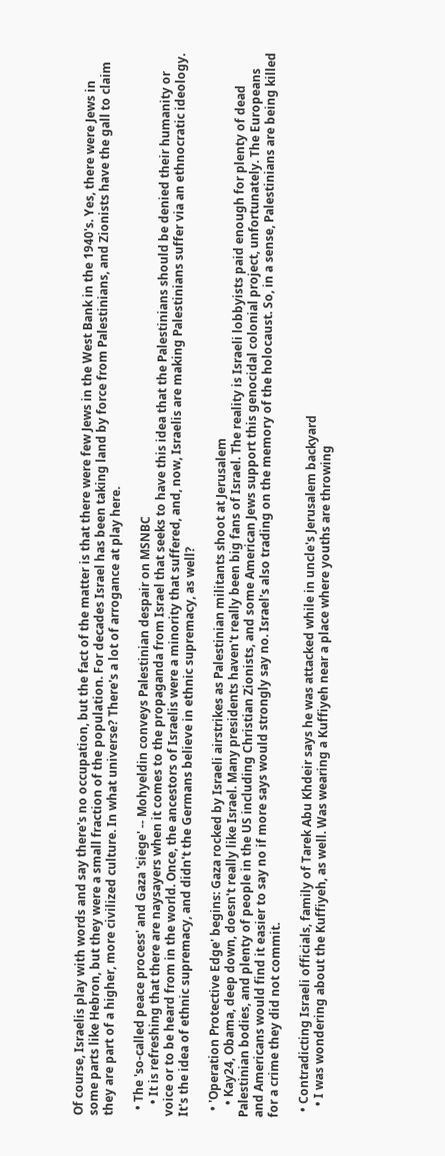Of course, Israelis play with words and say there's no occupation, but the fact of the matter is that there were few Jews in the West Bank in the 1940's. Yes, there were Jews in some parts like Hebron, but they were a small fraction of the population. For decades Israel has been taking land by force from Palestinians, and Zionists have the gall to claim they are part of a higher, more civilized culture. In what universe? There's a lot of arrogance at play here.

  • The 'so-called peace process' and Gaza 'siege' -- Mohyeldin conveys Palestinian despair on MSNBC
    • It is refreshing that there are naysayers when it comes to the propaganda from Israel that seeks to have this idea that the Palestinians should be denied their humanity or voice or to be heard from in the world. Once, the ancestors of Israelis were a minority that suffered, and, now, Israelis are making Palestinians suffer via an ethnocratic ideology. It's the idea of ethnic supremacy, and didn't the Germans believe in ethnic supremacy, as well?

  • 'Operation Protective Edge' begins: Gaza rocked by Israeli airstrikes as Palestinian militants shoot at Jerusalem
    • Kay24, Obama, deep down, doesn't really like Israel. Many presidents haven't really been big fans of Israel. The reality is Israeli lobbyists paid enough for plenty of dead Palestinian bodies, and plenty of people in the US including Christian Zionists, and some American Jews support this genocidal colonial project, unfortunately. The Europeans and Americans would find it easier to say no if more says would strongly say no. Israel's also trading on the memory of the holocaust. So, in a sense, Palestinians are being killed for a crime they did not commit.

  • Contradicting Israeli officials, family of Tarek Abu Khdeir says he was attacked while in uncle's Jerusalem backyard
    • I was wondering about the Kuffiyeh, as well. Was wearing a Kuffiyeh near a place where youths are throwing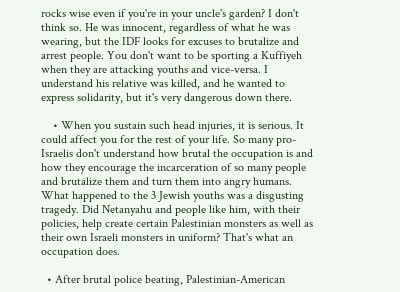rocks wise even if you're in your uncle's garden? I don't think so. He was innocent, regardless of what he was wearing, but the IDF looks for excuses to brutalize and arrest people. You don't want to be sporting a Kuffiyeh when they are attacking youths and vice-versa. I understand his relative was killed, and he wanted to express solidarity, but it's very dangerous down there.

    • When you sustain such head injuries, it is serious. It could affect you for the rest of your life. So many pro-Israelis don't understand how brutal the occupation is and how they encourage the incarceration of so many people and brutalize them and turn them into angry humans. What happened to the 3 Jewish youths was a disgusting tragedy. Did Netanyahu and people like him, with their policies, help create certain Palestinian monsters as well as their own Israeli monsters in uniform? That's what an occupation does.

  • After brutal police beating, Palestinian-American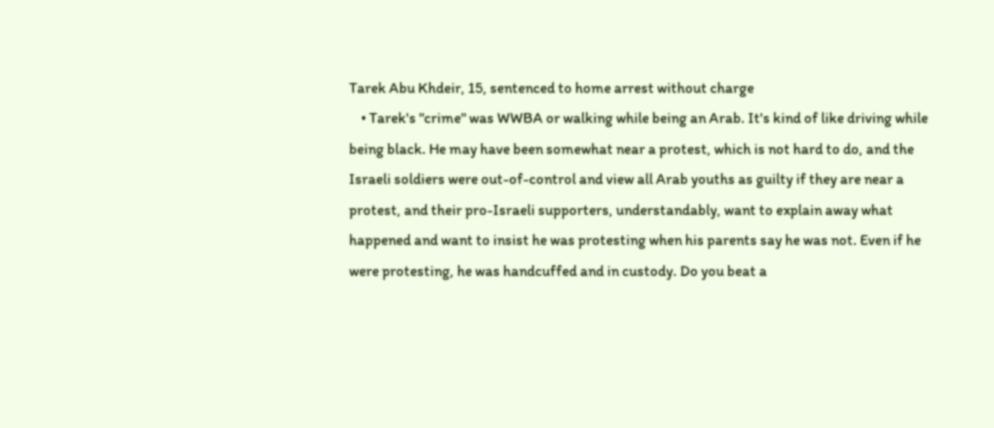Tarek Abu Khdeir, 15, sentenced to home arrest without charge
    • Tarek's "crime" was WWBA or walking while being an Arab. It's kind of like driving while being black. He may have been somewhat near a protest, which is not hard to do, and the Israeli soldiers were out-of-control and view all Arab youths as guilty if they are near a protest, and their pro-Israeli supporters, understandably, want to explain away what happened and want to insist he was protesting when his parents say he was not. Even if he were protesting, he was handcuffed and in custody. Do you beat a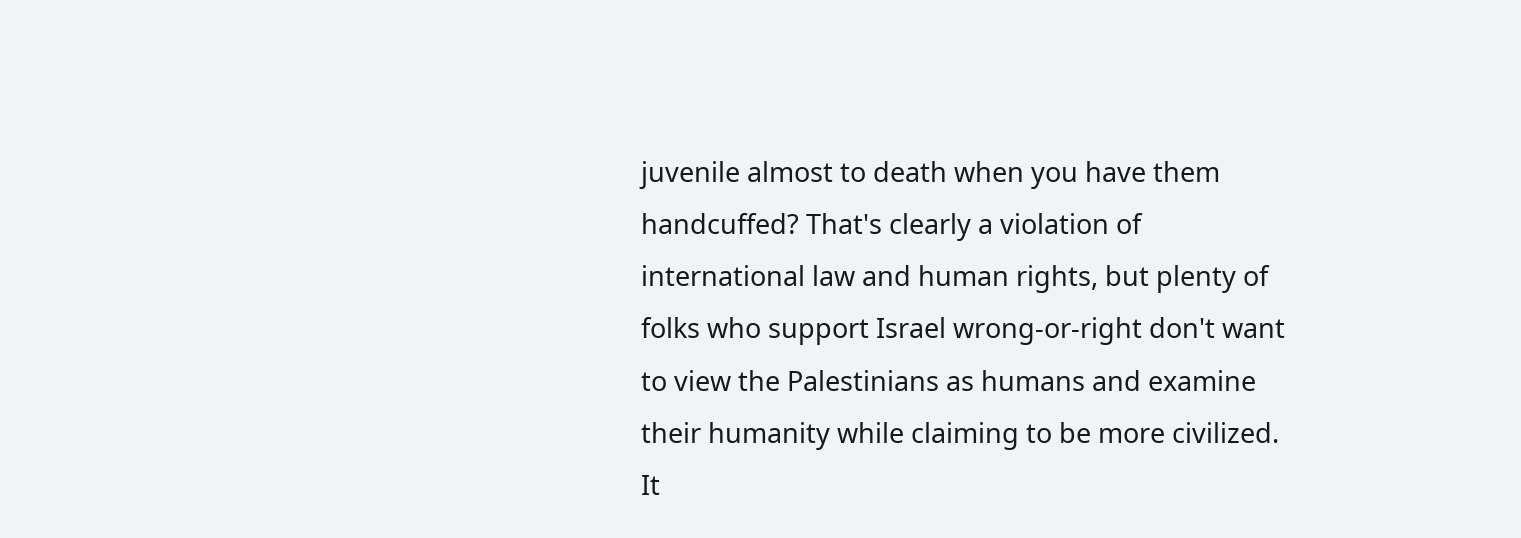juvenile almost to death when you have them handcuffed? That's clearly a violation of international law and human rights, but plenty of folks who support Israel wrong-or-right don't want to view the Palestinians as humans and examine their humanity while claiming to be more civilized. It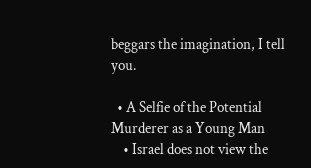beggars the imagination, I tell you.

  • A Selfie of the Potential Murderer as a Young Man
    • Israel does not view the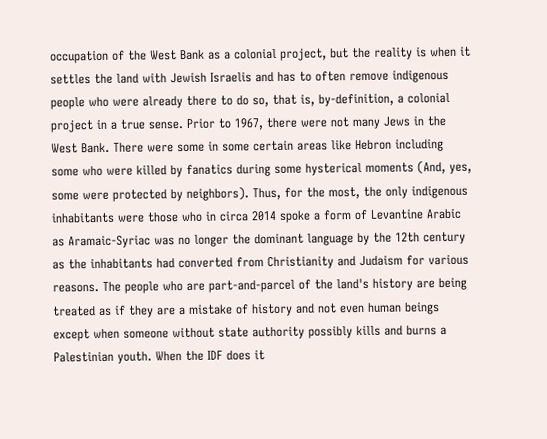occupation of the West Bank as a colonial project, but the reality is when it settles the land with Jewish Israelis and has to often remove indigenous people who were already there to do so, that is, by-definition, a colonial project in a true sense. Prior to 1967, there were not many Jews in the West Bank. There were some in some certain areas like Hebron including some who were killed by fanatics during some hysterical moments (And, yes, some were protected by neighbors). Thus, for the most, the only indigenous inhabitants were those who in circa 2014 spoke a form of Levantine Arabic as Aramaic-Syriac was no longer the dominant language by the 12th century as the inhabitants had converted from Christianity and Judaism for various reasons. The people who are part-and-parcel of the land's history are being treated as if they are a mistake of history and not even human beings except when someone without state authority possibly kills and burns a Palestinian youth. When the IDF does it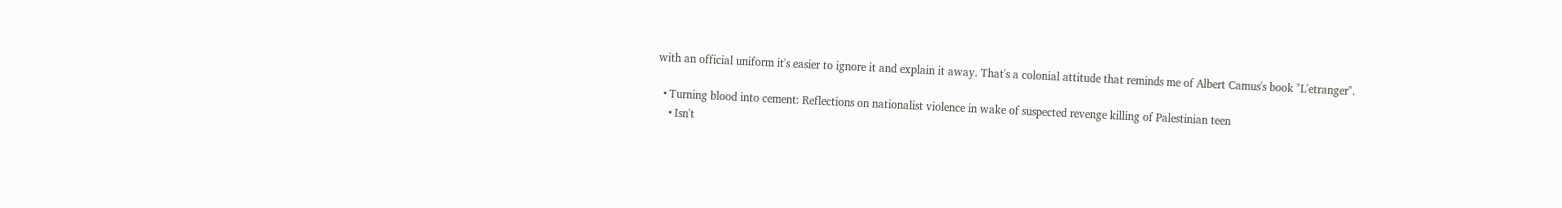with an official uniform it's easier to ignore it and explain it away. That's a colonial attitude that reminds me of Albert Camus's book "L'etranger".

  • Turning blood into cement: Reflections on nationalist violence in wake of suspected revenge killing of Palestinian teen
    • Isn't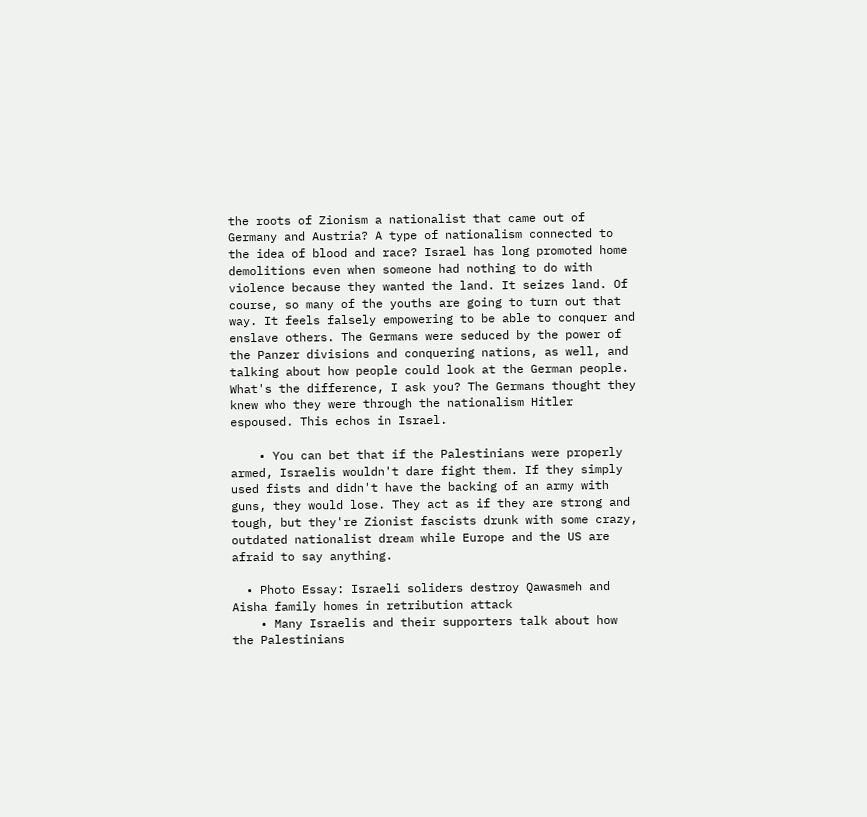the roots of Zionism a nationalist that came out of Germany and Austria? A type of nationalism connected to the idea of blood and race? Israel has long promoted home demolitions even when someone had nothing to do with violence because they wanted the land. It seizes land. Of course, so many of the youths are going to turn out that way. It feels falsely empowering to be able to conquer and enslave others. The Germans were seduced by the power of the Panzer divisions and conquering nations, as well, and talking about how people could look at the German people. What's the difference, I ask you? The Germans thought they knew who they were through the nationalism Hitler espoused. This echos in Israel.

    • You can bet that if the Palestinians were properly armed, Israelis wouldn't dare fight them. If they simply used fists and didn't have the backing of an army with guns, they would lose. They act as if they are strong and tough, but they're Zionist fascists drunk with some crazy, outdated nationalist dream while Europe and the US are afraid to say anything.

  • Photo Essay: Israeli soliders destroy Qawasmeh and Aisha family homes in retribution attack
    • Many Israelis and their supporters talk about how the Palestinians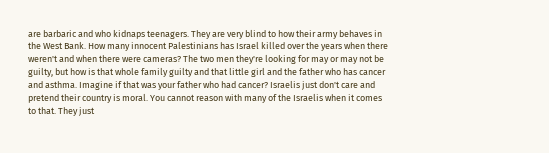are barbaric and who kidnaps teenagers. They are very blind to how their army behaves in the West Bank. How many innocent Palestinians has Israel killed over the years when there weren't and when there were cameras? The two men they're looking for may or may not be guilty, but how is that whole family guilty and that little girl and the father who has cancer and asthma. Imagine if that was your father who had cancer? Israelis just don't care and pretend their country is moral. You cannot reason with many of the Israelis when it comes to that. They just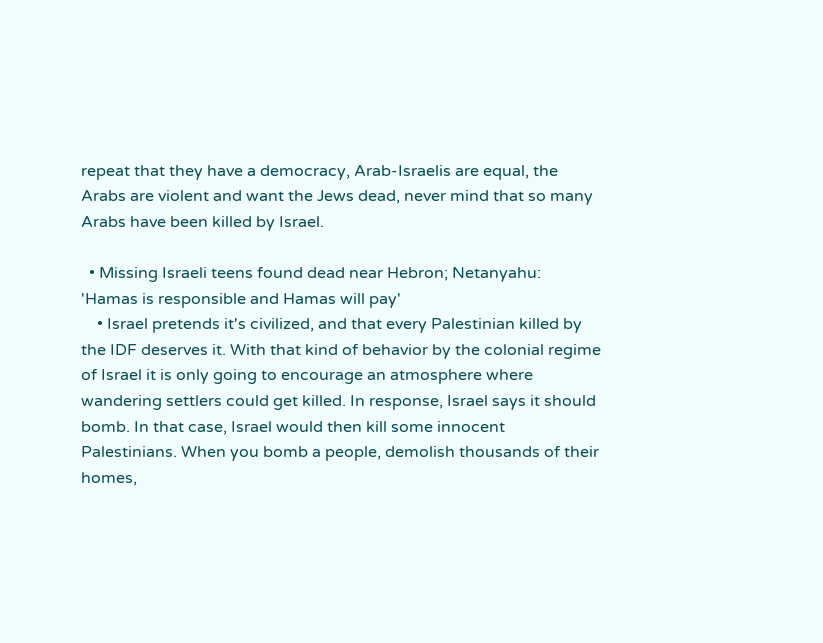repeat that they have a democracy, Arab-Israelis are equal, the Arabs are violent and want the Jews dead, never mind that so many Arabs have been killed by Israel.

  • Missing Israeli teens found dead near Hebron; Netanyahu: 'Hamas is responsible and Hamas will pay'
    • Israel pretends it's civilized, and that every Palestinian killed by the IDF deserves it. With that kind of behavior by the colonial regime of Israel it is only going to encourage an atmosphere where wandering settlers could get killed. In response, Israel says it should bomb. In that case, Israel would then kill some innocent Palestinians. When you bomb a people, demolish thousands of their homes,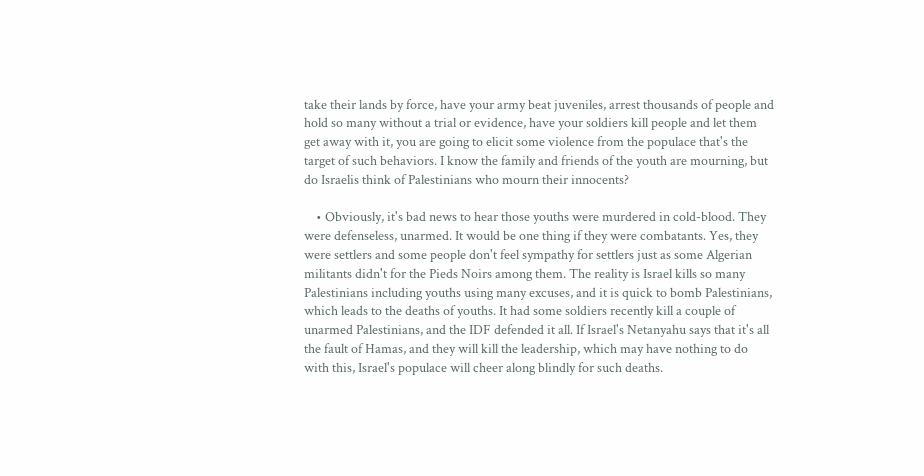take their lands by force, have your army beat juveniles, arrest thousands of people and hold so many without a trial or evidence, have your soldiers kill people and let them get away with it, you are going to elicit some violence from the populace that's the target of such behaviors. I know the family and friends of the youth are mourning, but do Israelis think of Palestinians who mourn their innocents?

    • Obviously, it's bad news to hear those youths were murdered in cold-blood. They were defenseless, unarmed. It would be one thing if they were combatants. Yes, they were settlers and some people don't feel sympathy for settlers just as some Algerian militants didn't for the Pieds Noirs among them. The reality is Israel kills so many Palestinians including youths using many excuses, and it is quick to bomb Palestinians, which leads to the deaths of youths. It had some soldiers recently kill a couple of unarmed Palestinians, and the IDF defended it all. If Israel's Netanyahu says that it's all the fault of Hamas, and they will kill the leadership, which may have nothing to do with this, Israel's populace will cheer along blindly for such deaths.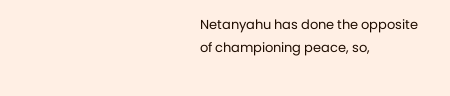Netanyahu has done the opposite of championing peace, so,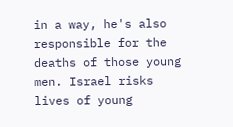in a way, he's also responsible for the deaths of those young men. Israel risks lives of young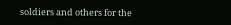soldiers and others for the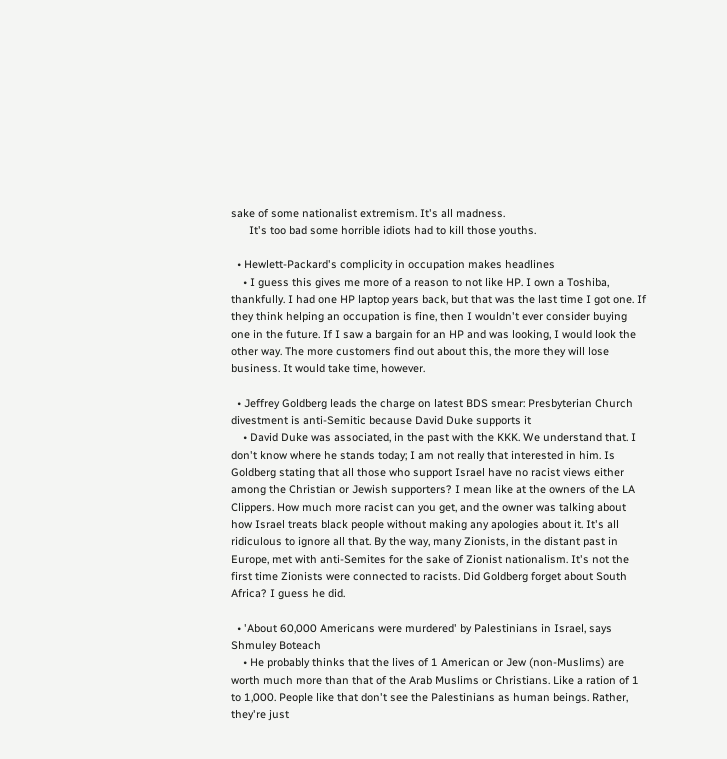sake of some nationalist extremism. It's all madness.
      It's too bad some horrible idiots had to kill those youths.

  • Hewlett-Packard's complicity in occupation makes headlines
    • I guess this gives me more of a reason to not like HP. I own a Toshiba, thankfully. I had one HP laptop years back, but that was the last time I got one. If they think helping an occupation is fine, then I wouldn't ever consider buying one in the future. If I saw a bargain for an HP and was looking, I would look the other way. The more customers find out about this, the more they will lose business. It would take time, however.

  • Jeffrey Goldberg leads the charge on latest BDS smear: Presbyterian Church divestment is anti-Semitic because David Duke supports it
    • David Duke was associated, in the past with the KKK. We understand that. I don't know where he stands today; I am not really that interested in him. Is Goldberg stating that all those who support Israel have no racist views either among the Christian or Jewish supporters? I mean like at the owners of the LA Clippers. How much more racist can you get, and the owner was talking about how Israel treats black people without making any apologies about it. It's all ridiculous to ignore all that. By the way, many Zionists, in the distant past in Europe, met with anti-Semites for the sake of Zionist nationalism. It's not the first time Zionists were connected to racists. Did Goldberg forget about South Africa? I guess he did.

  • 'About 60,000 Americans were murdered' by Palestinians in Israel, says Shmuley Boteach
    • He probably thinks that the lives of 1 American or Jew (non-Muslims) are worth much more than that of the Arab Muslims or Christians. Like a ration of 1 to 1,000. People like that don't see the Palestinians as human beings. Rather, they're just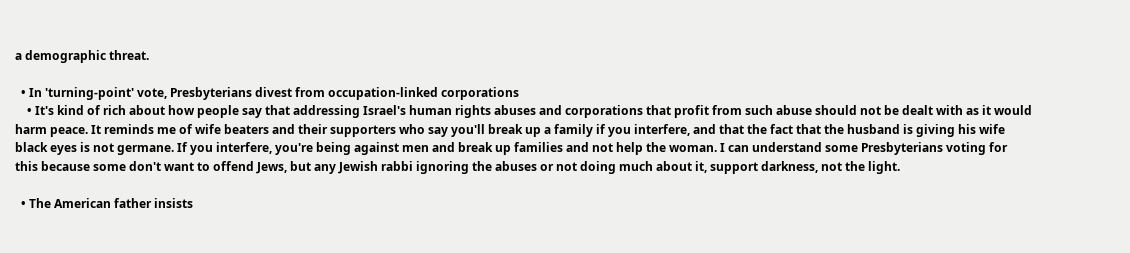a demographic threat.

  • In 'turning-point' vote, Presbyterians divest from occupation-linked corporations
    • It's kind of rich about how people say that addressing Israel's human rights abuses and corporations that profit from such abuse should not be dealt with as it would harm peace. It reminds me of wife beaters and their supporters who say you'll break up a family if you interfere, and that the fact that the husband is giving his wife black eyes is not germane. If you interfere, you're being against men and break up families and not help the woman. I can understand some Presbyterians voting for this because some don't want to offend Jews, but any Jewish rabbi ignoring the abuses or not doing much about it, support darkness, not the light.

  • The American father insists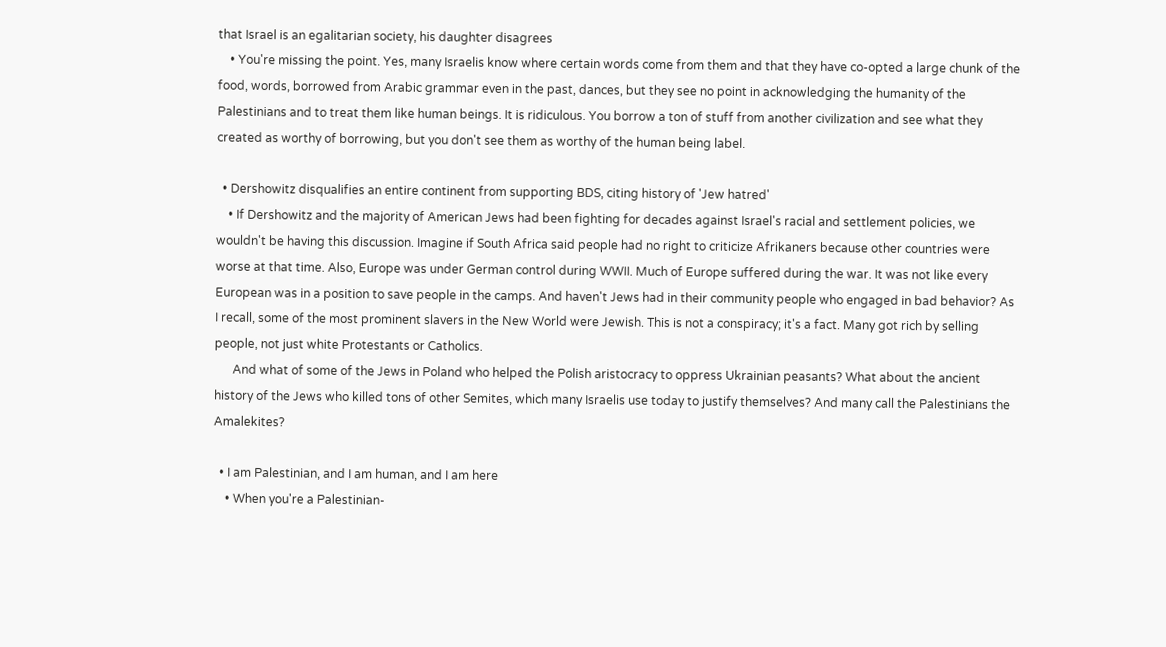that Israel is an egalitarian society, his daughter disagrees
    • You're missing the point. Yes, many Israelis know where certain words come from them and that they have co-opted a large chunk of the food, words, borrowed from Arabic grammar even in the past, dances, but they see no point in acknowledging the humanity of the Palestinians and to treat them like human beings. It is ridiculous. You borrow a ton of stuff from another civilization and see what they created as worthy of borrowing, but you don't see them as worthy of the human being label.

  • Dershowitz disqualifies an entire continent from supporting BDS, citing history of 'Jew hatred'
    • If Dershowitz and the majority of American Jews had been fighting for decades against Israel's racial and settlement policies, we wouldn't be having this discussion. Imagine if South Africa said people had no right to criticize Afrikaners because other countries were worse at that time. Also, Europe was under German control during WWII. Much of Europe suffered during the war. It was not like every European was in a position to save people in the camps. And haven't Jews had in their community people who engaged in bad behavior? As I recall, some of the most prominent slavers in the New World were Jewish. This is not a conspiracy; it's a fact. Many got rich by selling people, not just white Protestants or Catholics.
      And what of some of the Jews in Poland who helped the Polish aristocracy to oppress Ukrainian peasants? What about the ancient history of the Jews who killed tons of other Semites, which many Israelis use today to justify themselves? And many call the Palestinians the Amalekites?

  • I am Palestinian, and I am human, and I am here
    • When you're a Palestinian-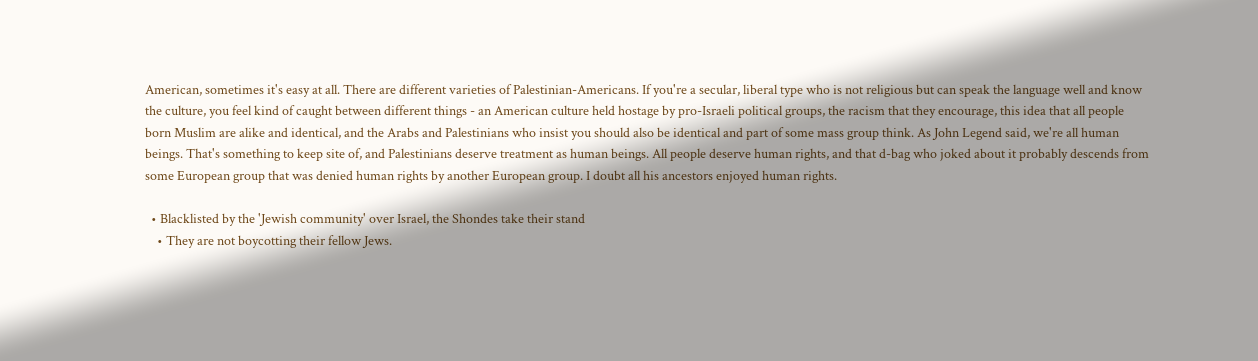American, sometimes it's easy at all. There are different varieties of Palestinian-Americans. If you're a secular, liberal type who is not religious but can speak the language well and know the culture, you feel kind of caught between different things - an American culture held hostage by pro-Israeli political groups, the racism that they encourage, this idea that all people born Muslim are alike and identical, and the Arabs and Palestinians who insist you should also be identical and part of some mass group think. As John Legend said, we're all human beings. That's something to keep site of, and Palestinians deserve treatment as human beings. All people deserve human rights, and that d-bag who joked about it probably descends from some European group that was denied human rights by another European group. I doubt all his ancestors enjoyed human rights.

  • Blacklisted by the 'Jewish community' over Israel, the Shondes take their stand
    • They are not boycotting their fellow Jews.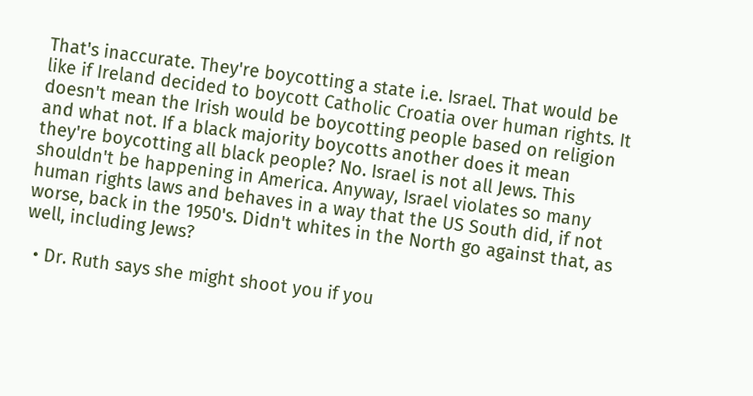That's inaccurate. They're boycotting a state i.e. Israel. That would be like if Ireland decided to boycott Catholic Croatia over human rights. It doesn't mean the Irish would be boycotting people based on religion and what not. If a black majority boycotts another does it mean they're boycotting all black people? No. Israel is not all Jews. This shouldn't be happening in America. Anyway, Israel violates so many human rights laws and behaves in a way that the US South did, if not worse, back in the 1950's. Didn't whites in the North go against that, as well, including Jews?

  • Dr. Ruth says she might shoot you if you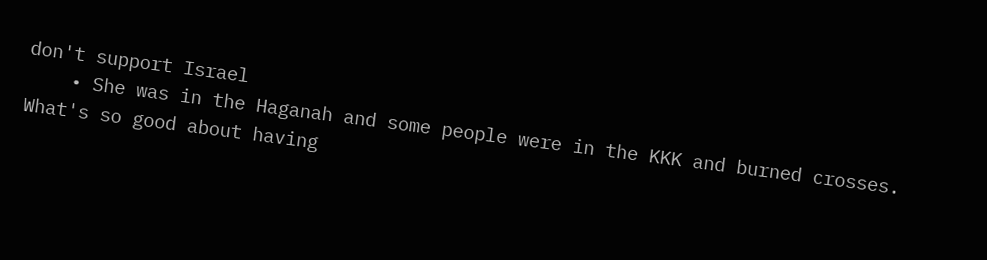don't support Israel
    • She was in the Haganah and some people were in the KKK and burned crosses. What's so good about having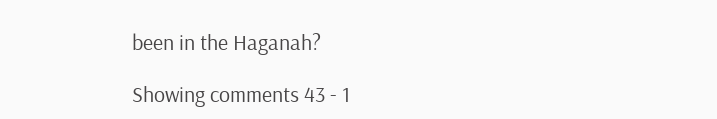been in the Haganah?

Showing comments 43 - 1